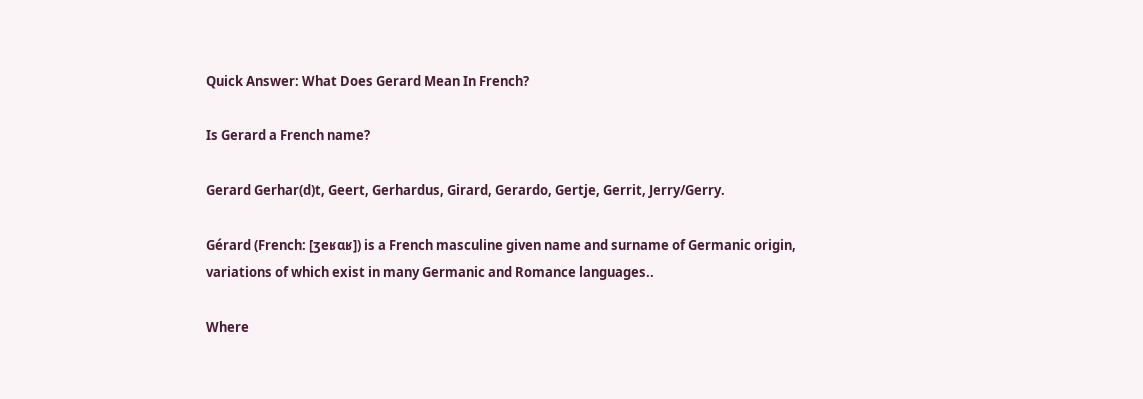Quick Answer: What Does Gerard Mean In French?

Is Gerard a French name?

Gerard Gerhar(d)t, Geert, Gerhardus, Girard, Gerardo, Gertje, Gerrit, Jerry/Gerry.

Gérard (French: [ʒeʁɑʁ]) is a French masculine given name and surname of Germanic origin, variations of which exist in many Germanic and Romance languages..

Where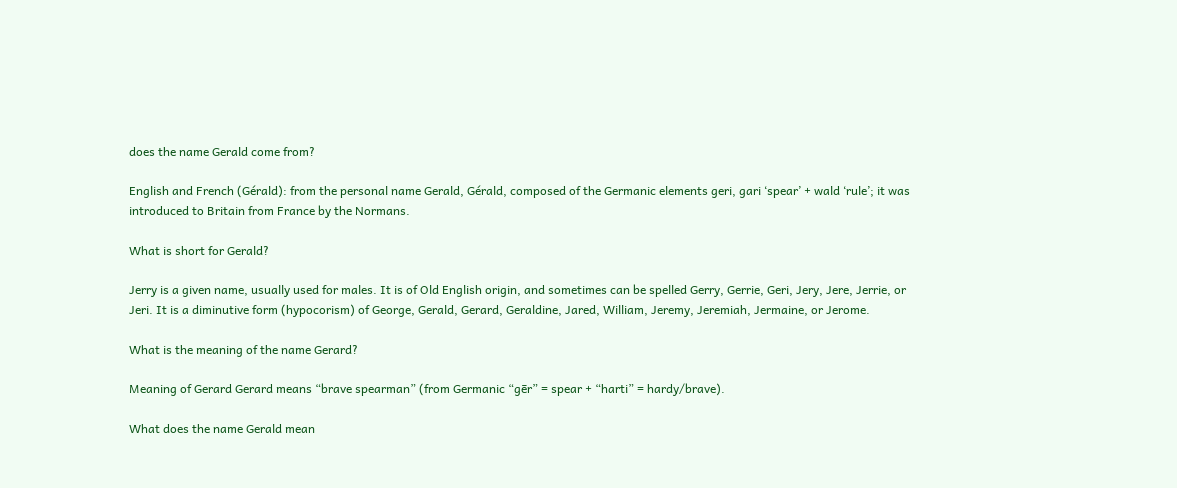does the name Gerald come from?

English and French (Gérald): from the personal name Gerald, Gérald, composed of the Germanic elements geri, gari ‘spear’ + wald ‘rule’; it was introduced to Britain from France by the Normans.

What is short for Gerald?

Jerry is a given name, usually used for males. It is of Old English origin, and sometimes can be spelled Gerry, Gerrie, Geri, Jery, Jere, Jerrie, or Jeri. It is a diminutive form (hypocorism) of George, Gerald, Gerard, Geraldine, Jared, William, Jeremy, Jeremiah, Jermaine, or Jerome.

What is the meaning of the name Gerard?

Meaning of Gerard Gerard means “brave spearman” (from Germanic “gēr” = spear + “harti” = hardy/brave).

What does the name Gerald mean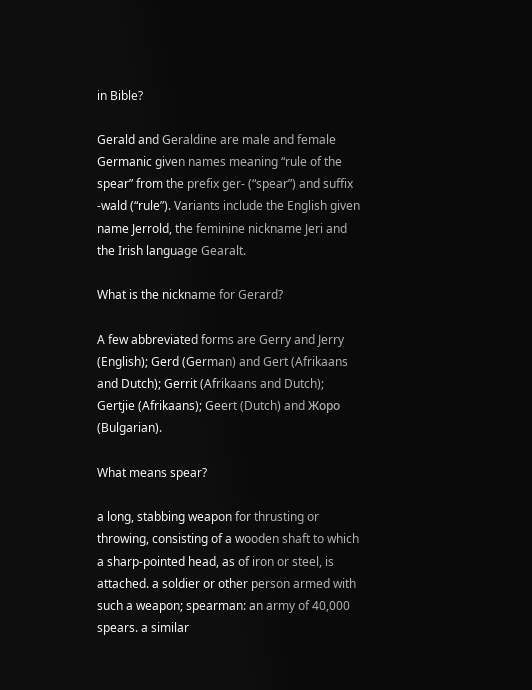in Bible?

Gerald and Geraldine are male and female Germanic given names meaning “rule of the spear” from the prefix ger- (“spear”) and suffix -wald (“rule”). Variants include the English given name Jerrold, the feminine nickname Jeri and the Irish language Gearalt.

What is the nickname for Gerard?

A few abbreviated forms are Gerry and Jerry (English); Gerd (German) and Gert (Afrikaans and Dutch); Gerrit (Afrikaans and Dutch); Gertjie (Afrikaans); Geert (Dutch) and Жоро (Bulgarian).

What means spear?

a long, stabbing weapon for thrusting or throwing, consisting of a wooden shaft to which a sharp-pointed head, as of iron or steel, is attached. a soldier or other person armed with such a weapon; spearman: an army of 40,000 spears. a similar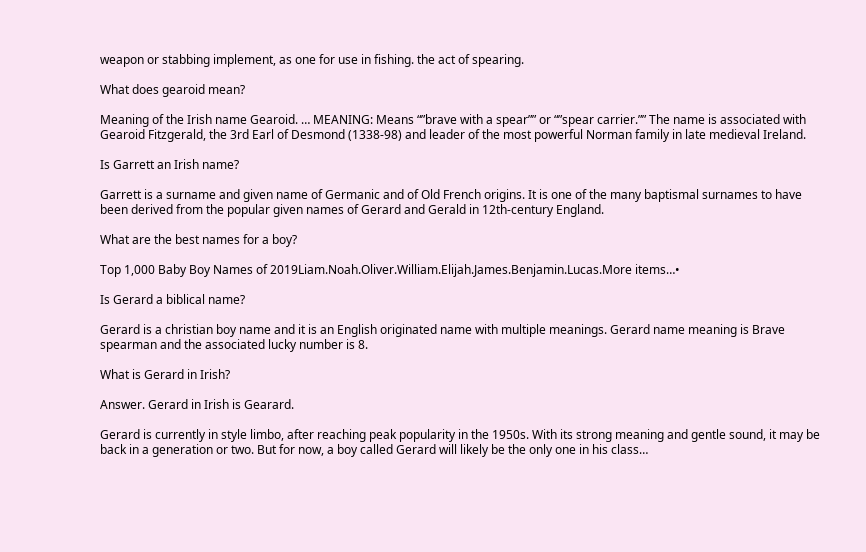weapon or stabbing implement, as one for use in fishing. the act of spearing.

What does gearoid mean?

Meaning of the Irish name Gearoid. … MEANING: Means “”brave with a spear”” or “”spear carrier.”” The name is associated with Gearoid Fitzgerald, the 3rd Earl of Desmond (1338-98) and leader of the most powerful Norman family in late medieval Ireland.

Is Garrett an Irish name?

Garrett is a surname and given name of Germanic and of Old French origins. It is one of the many baptismal surnames to have been derived from the popular given names of Gerard and Gerald in 12th-century England.

What are the best names for a boy?

Top 1,000 Baby Boy Names of 2019Liam.Noah.Oliver.William.Elijah.James.Benjamin.Lucas.More items…•

Is Gerard a biblical name?

Gerard is a christian boy name and it is an English originated name with multiple meanings. Gerard name meaning is Brave spearman and the associated lucky number is 8.

What is Gerard in Irish?

Answer. Gerard in Irish is Gearard.

Gerard is currently in style limbo, after reaching peak popularity in the 1950s. With its strong meaning and gentle sound, it may be back in a generation or two. But for now, a boy called Gerard will likely be the only one in his class…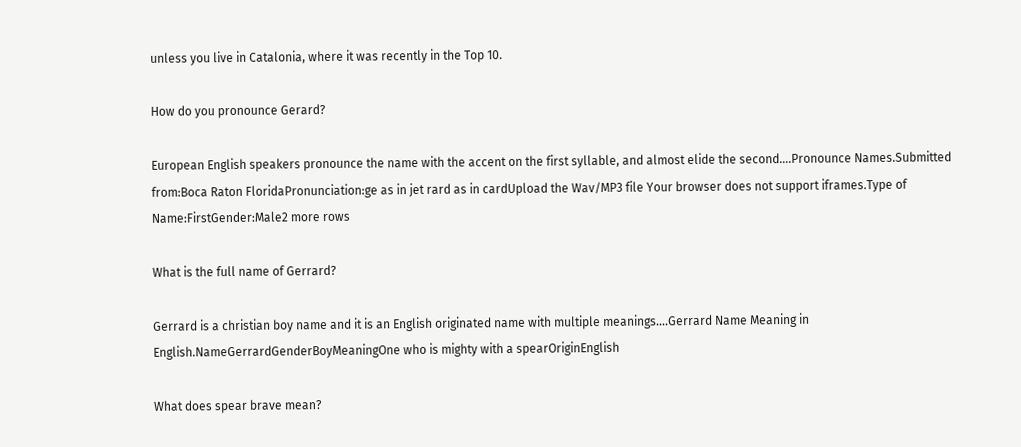unless you live in Catalonia, where it was recently in the Top 10.

How do you pronounce Gerard?

European English speakers pronounce the name with the accent on the first syllable, and almost elide the second….Pronounce Names.Submitted from:Boca Raton FloridaPronunciation:ge as in jet rard as in cardUpload the Wav/MP3 file Your browser does not support iframes.Type of Name:FirstGender:Male2 more rows

What is the full name of Gerrard?

Gerrard is a christian boy name and it is an English originated name with multiple meanings….Gerrard Name Meaning in English.NameGerrardGenderBoyMeaningOne who is mighty with a spearOriginEnglish

What does spear brave mean?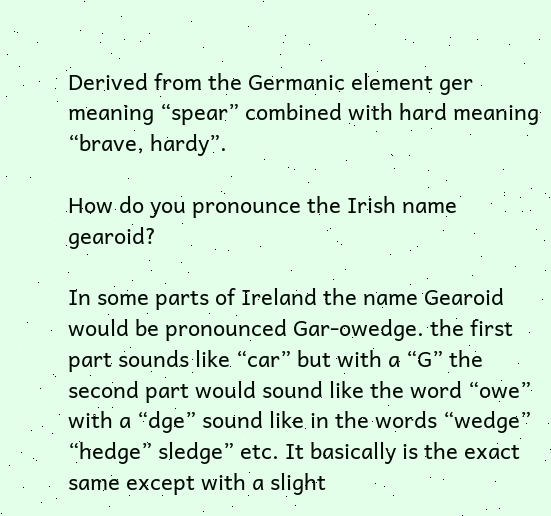Derived from the Germanic element ger meaning “spear” combined with hard meaning “brave, hardy”.

How do you pronounce the Irish name gearoid?

In some parts of Ireland the name Gearoid would be pronounced Gar-owedge. the first part sounds like “car” but with a “G” the second part would sound like the word “owe” with a “dge” sound like in the words “wedge” “hedge” sledge” etc. It basically is the exact same except with a slight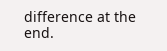difference at the end.